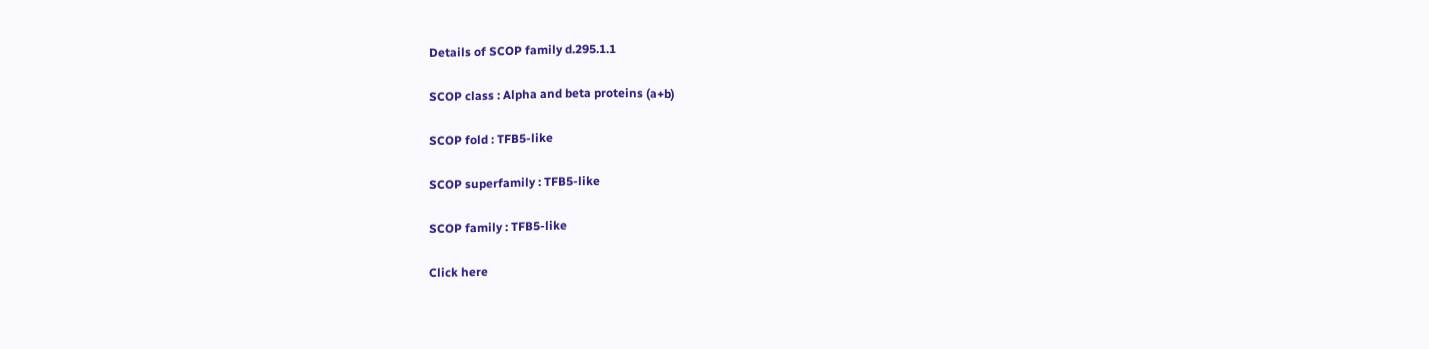Details of SCOP family d.295.1.1

SCOP class : Alpha and beta proteins (a+b)

SCOP fold : TFB5-like

SCOP superfamily : TFB5-like

SCOP family : TFB5-like

Click here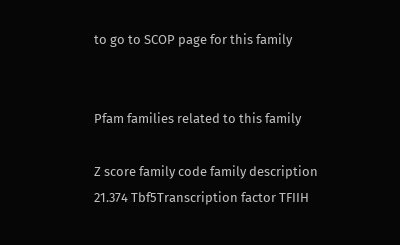to go to SCOP page for this family


Pfam families related to this family

Z score family code family description
21.374 Tbf5Transcription factor TFIIH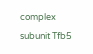complex subunit Tfb5